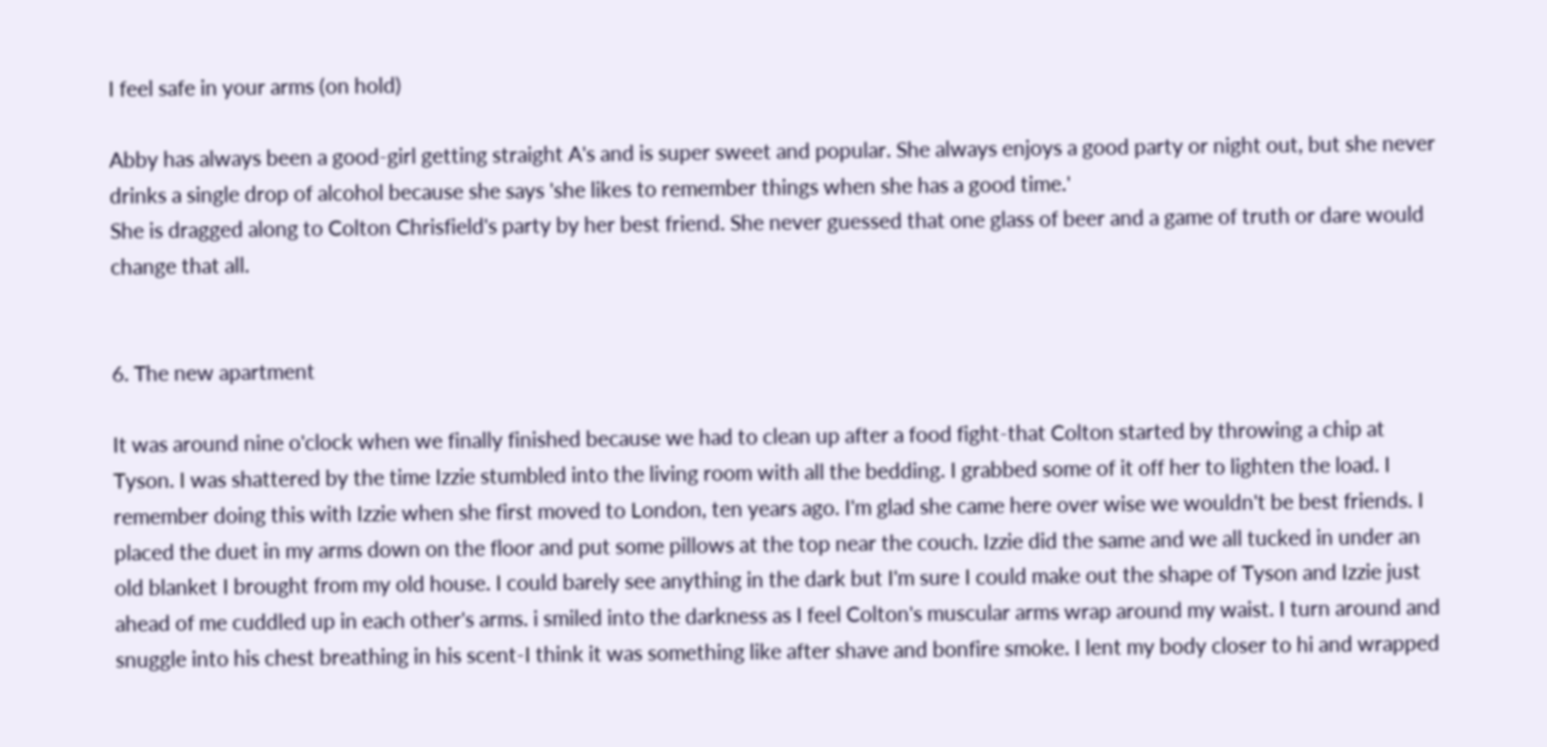I feel safe in your arms (on hold)

Abby has always been a good-girl getting straight A's and is super sweet and popular. She always enjoys a good party or night out, but she never drinks a single drop of alcohol because she says 'she likes to remember things when she has a good time.'
She is dragged along to Colton Chrisfield's party by her best friend. She never guessed that one glass of beer and a game of truth or dare would change that all.


6. The new apartment

It was around nine o'clock when we finally finished because we had to clean up after a food fight-that Colton started by throwing a chip at Tyson. I was shattered by the time Izzie stumbled into the living room with all the bedding. I grabbed some of it off her to lighten the load. I remember doing this with Izzie when she first moved to London, ten years ago. I'm glad she came here over wise we wouldn't be best friends. I placed the duet in my arms down on the floor and put some pillows at the top near the couch. Izzie did the same and we all tucked in under an old blanket I brought from my old house. I could barely see anything in the dark but I'm sure I could make out the shape of Tyson and Izzie just ahead of me cuddled up in each other's arms. i smiled into the darkness as I feel Colton's muscular arms wrap around my waist. I turn around and snuggle into his chest breathing in his scent-I think it was something like after shave and bonfire smoke. I lent my body closer to hi and wrapped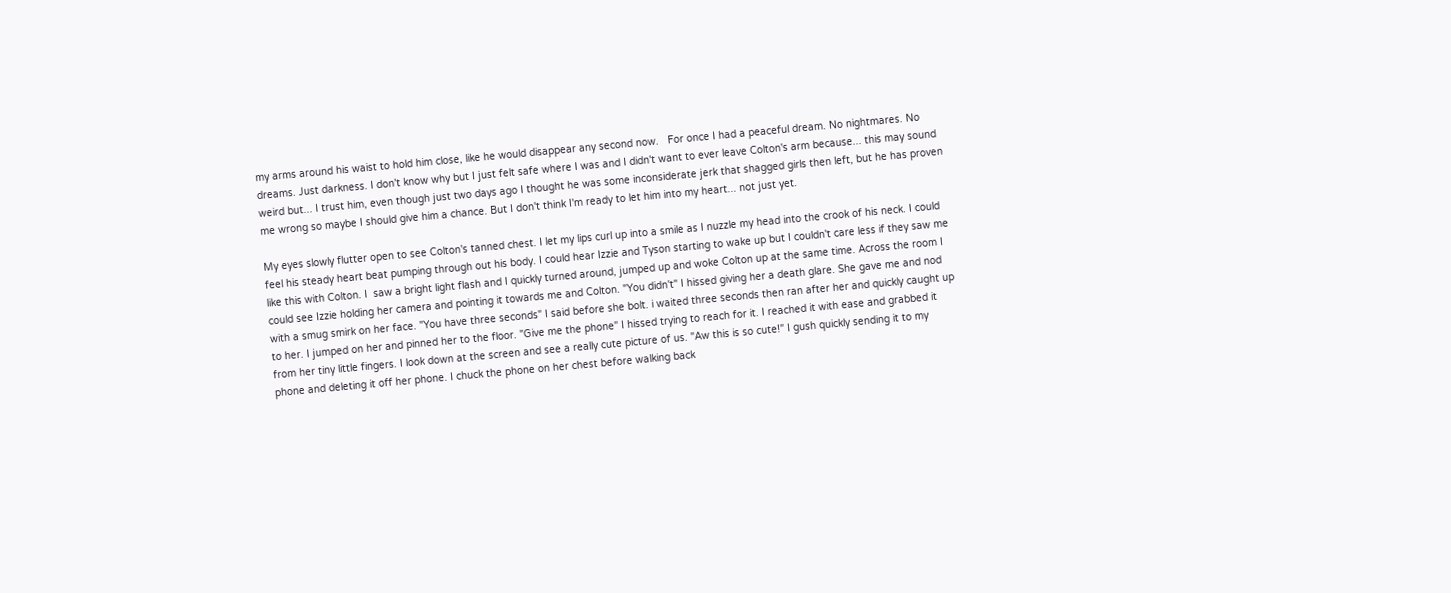my arms around his waist to hold him close, like he would disappear any second now.   For once I had a peaceful dream. No nightmares. No dreams. Just darkness. I don't know why but I just felt safe where I was and I didn't want to ever leave Colton's arm because... this may sound weird but... I trust him, even though just two days ago I thought he was some inconsiderate jerk that shagged girls then left, but he has proven me wrong so maybe I should give him a chance. But I don't think I'm ready to let him into my heart... not just yet.

My eyes slowly flutter open to see Colton's tanned chest. I let my lips curl up into a smile as I nuzzle my head into the crook of his neck. I could feel his steady heart beat pumping through out his body. I could hear Izzie and Tyson starting to wake up but I couldn't care less if they saw me like this with Colton. I  saw a bright light flash and I quickly turned around, jumped up and woke Colton up at the same time. Across the room I could see Izzie holding her camera and pointing it towards me and Colton. "You didn't" I hissed giving her a death glare. She gave me and nod with a smug smirk on her face. "You have three seconds" I said before she bolt. i waited three seconds then ran after her and quickly caught up to her. I jumped on her and pinned her to the floor. "Give me the phone" I hissed trying to reach for it. I reached it with ease and grabbed it from her tiny little fingers. I look down at the screen and see a really cute picture of us. "Aw this is so cute!" I gush quickly sending it to my phone and deleting it off her phone. I chuck the phone on her chest before walking back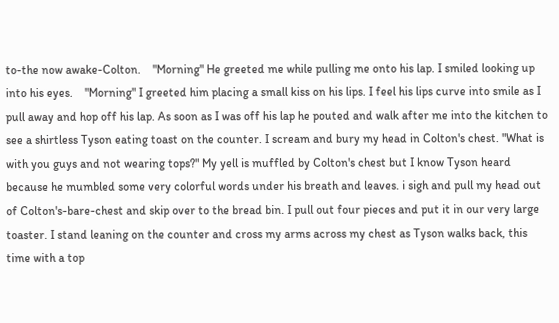to-the now awake-Colton.    "Morning" He greeted me while pulling me onto his lap. I smiled looking up into his eyes.    "Morning" I greeted him placing a small kiss on his lips. I feel his lips curve into smile as I pull away and hop off his lap. As soon as I was off his lap he pouted and walk after me into the kitchen to see a shirtless Tyson eating toast on the counter. I scream and bury my head in Colton's chest. "What is with you guys and not wearing tops?" My yell is muffled by Colton's chest but I know Tyson heard because he mumbled some very colorful words under his breath and leaves. i sigh and pull my head out of Colton's-bare-chest and skip over to the bread bin. I pull out four pieces and put it in our very large toaster. I stand leaning on the counter and cross my arms across my chest as Tyson walks back, this time with a top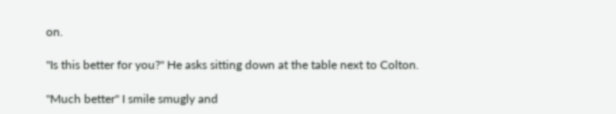on.

"Is this better for you?" He asks sitting down at the table next to Colton.

"Much better" I smile smugly and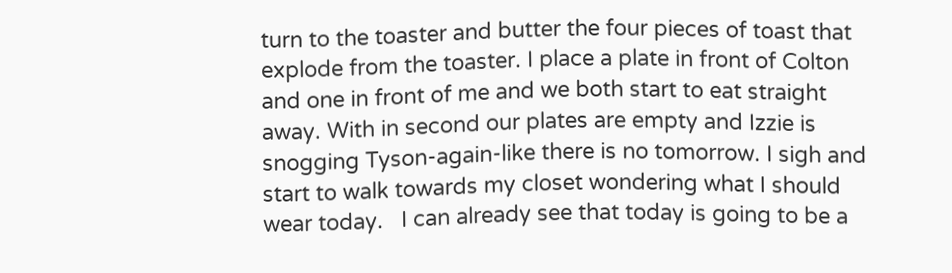turn to the toaster and butter the four pieces of toast that explode from the toaster. I place a plate in front of Colton and one in front of me and we both start to eat straight away. With in second our plates are empty and Izzie is snogging Tyson-again-like there is no tomorrow. I sigh and start to walk towards my closet wondering what I should wear today.   I can already see that today is going to be a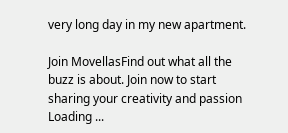very long day in my new apartment.

Join MovellasFind out what all the buzz is about. Join now to start sharing your creativity and passion
Loading ...